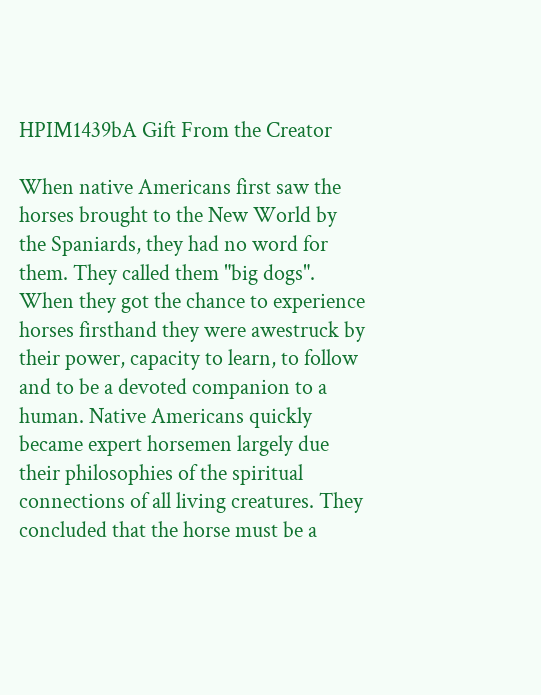HPIM1439bA Gift From the Creator

When native Americans first saw the horses brought to the New World by the Spaniards, they had no word for them. They called them "big dogs". When they got the chance to experience horses firsthand they were awestruck by their power, capacity to learn, to follow and to be a devoted companion to a human. Native Americans quickly became expert horsemen largely due their philosophies of the spiritual connections of all living creatures. They concluded that the horse must be a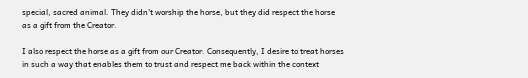special, sacred animal. They didn't worship the horse, but they did respect the horse as a gift from the Creator.

I also respect the horse as a gift from our Creator. Consequently, I desire to treat horses in such a way that enables them to trust and respect me back within the context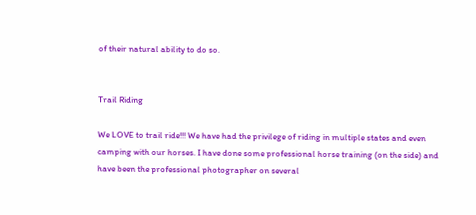of their natural ability to do so.


Trail Riding

We LOVE to trail ride!!! We have had the privilege of riding in multiple states and even camping with our horses. I have done some professional horse training (on the side) and have been the professional photographer on several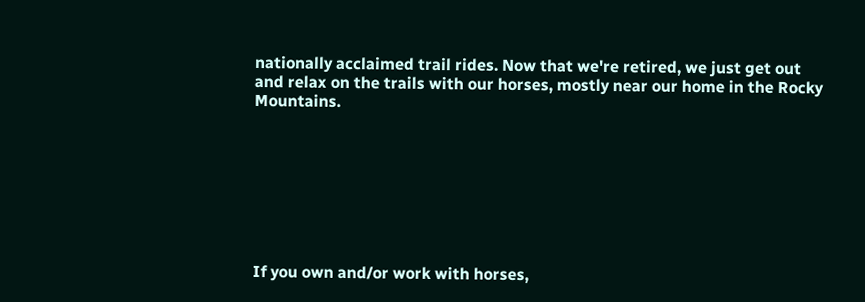nationally acclaimed trail rides. Now that we're retired, we just get out and relax on the trails with our horses, mostly near our home in the Rocky Mountains.








If you own and/or work with horses,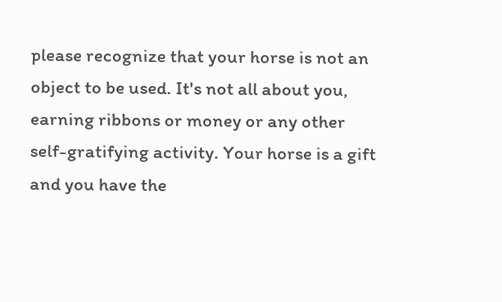please recognize that your horse is not an object to be used. It's not all about you, earning ribbons or money or any other self-gratifying activity. Your horse is a gift and you have the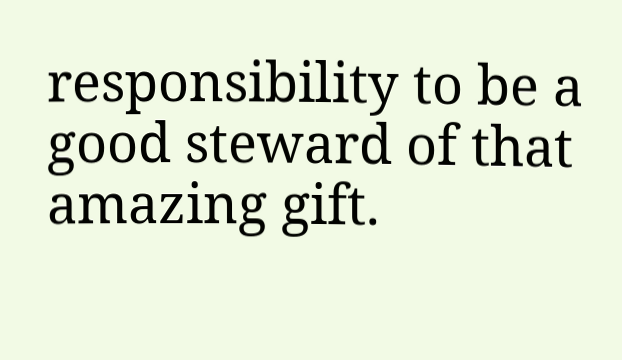responsibility to be a good steward of that amazing gift.